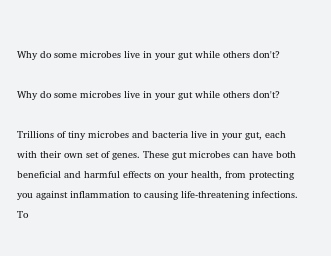Why do some microbes live in your gut while others don't?

Why do some microbes live in your gut while others don't?

Trillions of tiny microbes and bacteria live in your gut, each with their own set of genes. These gut microbes can have both beneficial and harmful effects on your health, from protecting you against inflammation to causing life-threatening infections. To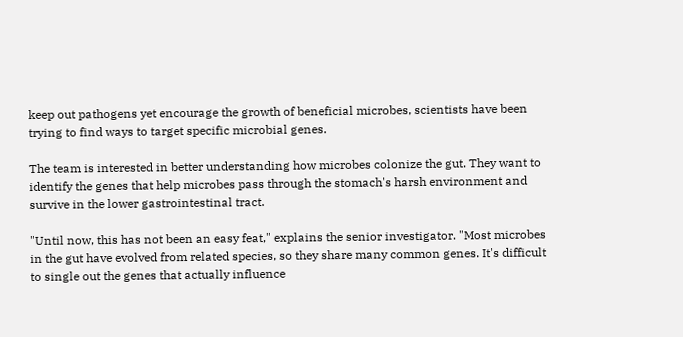keep out pathogens yet encourage the growth of beneficial microbes, scientists have been trying to find ways to target specific microbial genes.

The team is interested in better understanding how microbes colonize the gut. They want to identify the genes that help microbes pass through the stomach's harsh environment and survive in the lower gastrointestinal tract.

"Until now, this has not been an easy feat," explains the senior investigator. "Most microbes in the gut have evolved from related species, so they share many common genes. It's difficult to single out the genes that actually influence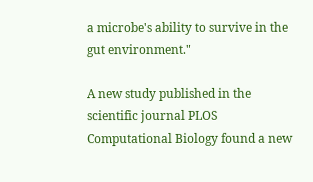a microbe's ability to survive in the gut environment."

A new study published in the scientific journal PLOS Computational Biology found a new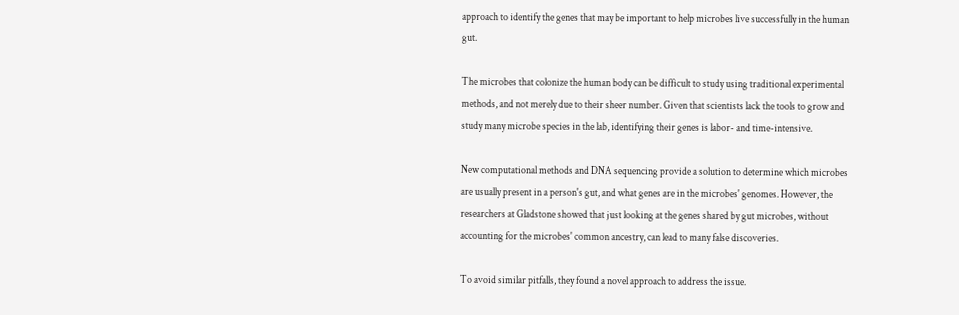approach to identify the genes that may be important to help microbes live successfully in the human gut.

The microbes that colonize the human body can be difficult to study using traditional experimental methods, and not merely due to their sheer number. Given that scientists lack the tools to grow and study many microbe species in the lab, identifying their genes is labor- and time-intensive.

New computational methods and DNA sequencing provide a solution to determine which microbes are usually present in a person's gut, and what genes are in the microbes' genomes. However, the researchers at Gladstone showed that just looking at the genes shared by gut microbes, without accounting for the microbes' common ancestry, can lead to many false discoveries.

To avoid similar pitfalls, they found a novel approach to address the issue.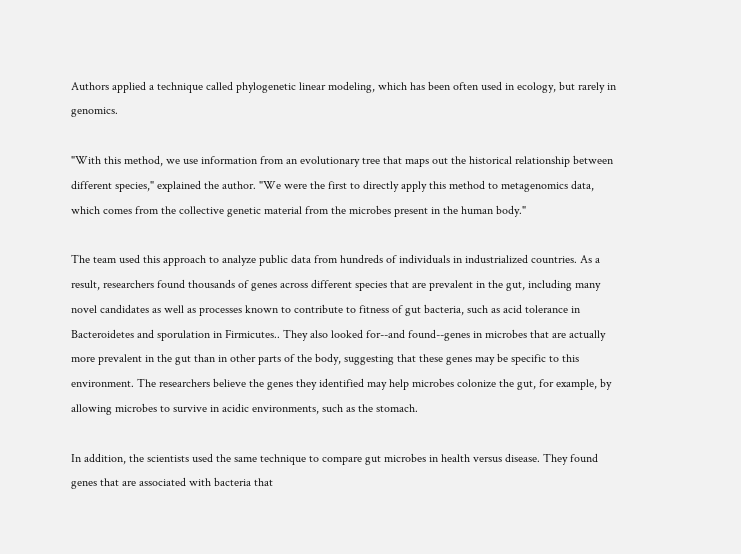Authors applied a technique called phylogenetic linear modeling, which has been often used in ecology, but rarely in genomics.

"With this method, we use information from an evolutionary tree that maps out the historical relationship between different species," explained the author. "We were the first to directly apply this method to metagenomics data, which comes from the collective genetic material from the microbes present in the human body."

The team used this approach to analyze public data from hundreds of individuals in industrialized countries. As a result, researchers found thousands of genes across different species that are prevalent in the gut, including many novel candidates as well as processes known to contribute to fitness of gut bacteria, such as acid tolerance in Bacteroidetes and sporulation in Firmicutes.. They also looked for--and found--genes in microbes that are actually more prevalent in the gut than in other parts of the body, suggesting that these genes may be specific to this environment. The researchers believe the genes they identified may help microbes colonize the gut, for example, by allowing microbes to survive in acidic environments, such as the stomach.

In addition, the scientists used the same technique to compare gut microbes in health versus disease. They found genes that are associated with bacteria that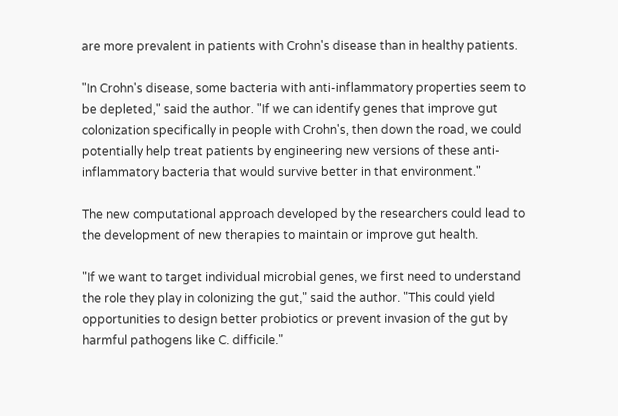are more prevalent in patients with Crohn's disease than in healthy patients.

"In Crohn's disease, some bacteria with anti-inflammatory properties seem to be depleted," said the author. "If we can identify genes that improve gut colonization specifically in people with Crohn's, then down the road, we could potentially help treat patients by engineering new versions of these anti-inflammatory bacteria that would survive better in that environment."

The new computational approach developed by the researchers could lead to the development of new therapies to maintain or improve gut health.

"If we want to target individual microbial genes, we first need to understand the role they play in colonizing the gut," said the author. "This could yield opportunities to design better probiotics or prevent invasion of the gut by harmful pathogens like C. difficile."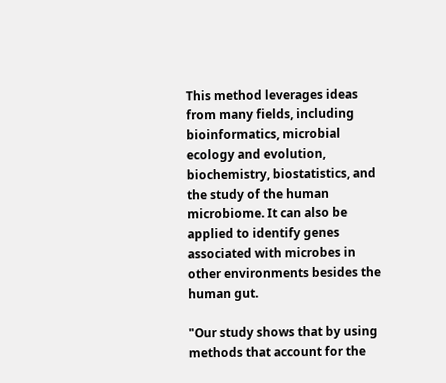This method leverages ideas from many fields, including bioinformatics, microbial ecology and evolution, biochemistry, biostatistics, and the study of the human microbiome. It can also be applied to identify genes associated with microbes in other environments besides the human gut.

"Our study shows that by using methods that account for the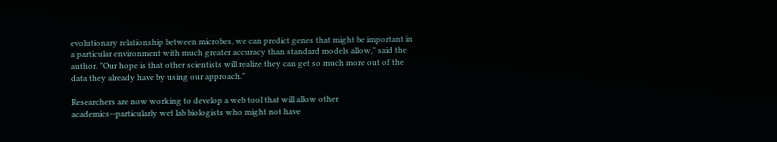evolutionary relationship between microbes, we can predict genes that might be important in a particular environment with much greater accuracy than standard models allow," said the author. "Our hope is that other scientists will realize they can get so much more out of the data they already have by using our approach."

Researchers are now working to develop a web tool that will allow other academics--particularly wet lab biologists who might not have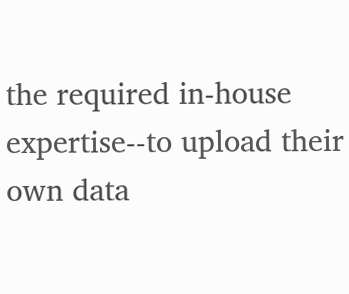the required in-house expertise--to upload their own data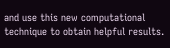and use this new computational technique to obtain helpful results.